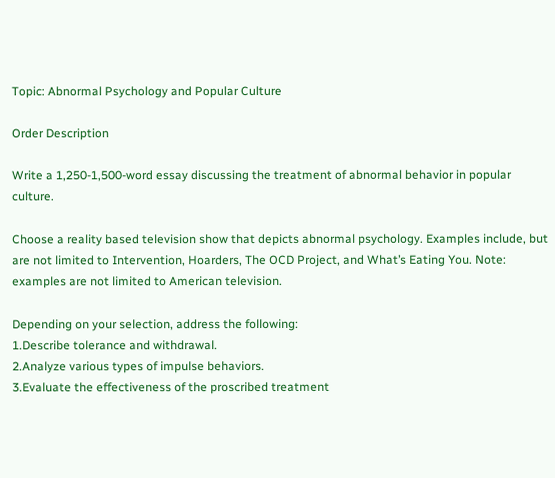Topic: Abnormal Psychology and Popular Culture

Order Description

Write a 1,250-1,500-word essay discussing the treatment of abnormal behavior in popular culture.

Choose a reality based television show that depicts abnormal psychology. Examples include, but are not limited to Intervention, Hoarders, The OCD Project, and What’s Eating You. Note: examples are not limited to American television.

Depending on your selection, address the following:
1.Describe tolerance and withdrawal.
2.Analyze various types of impulse behaviors.
3.Evaluate the effectiveness of the proscribed treatment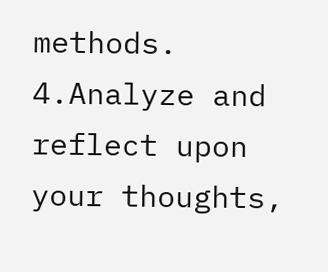methods.
4.Analyze and reflect upon your thoughts,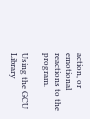action, or emotional reactions to the program.

Using the GCU Library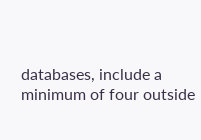databases, include a minimum of four outside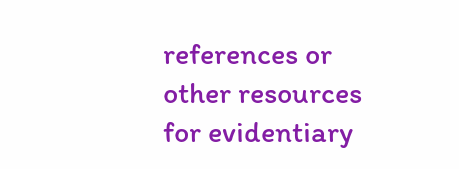references or other resources for evidentiary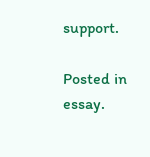support.

Posted in essay.